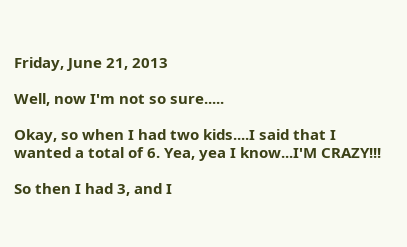Friday, June 21, 2013

Well, now I'm not so sure.....

Okay, so when I had two kids....I said that I wanted a total of 6. Yea, yea I know...I'M CRAZY!!!

So then I had 3, and I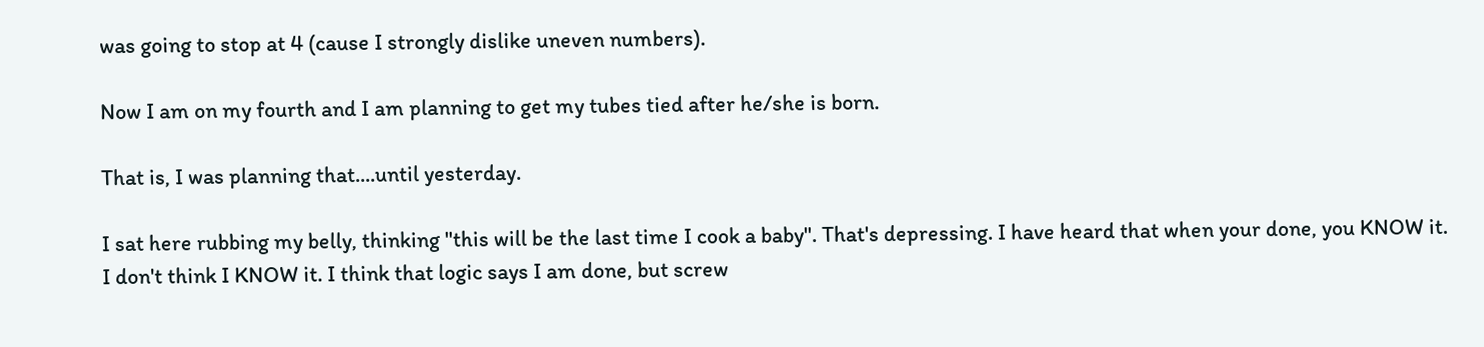was going to stop at 4 (cause I strongly dislike uneven numbers).

Now I am on my fourth and I am planning to get my tubes tied after he/she is born.

That is, I was planning that....until yesterday.

I sat here rubbing my belly, thinking "this will be the last time I cook a baby". That's depressing. I have heard that when your done, you KNOW it. I don't think I KNOW it. I think that logic says I am done, but screw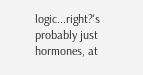logic...right?'s probably just hormones, at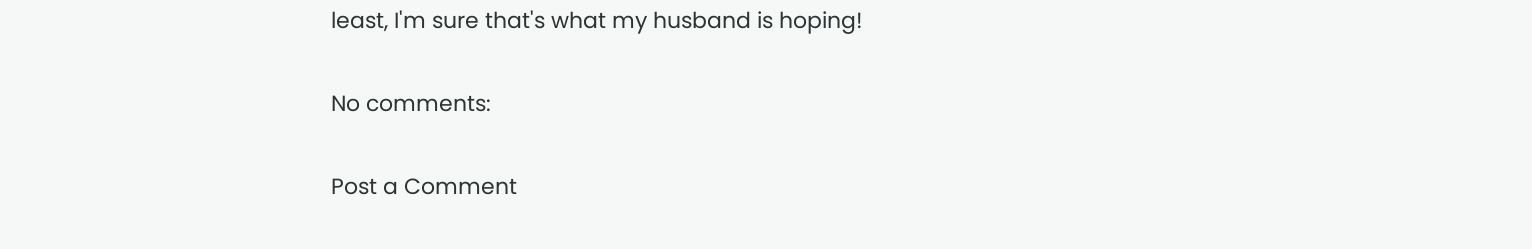least, I'm sure that's what my husband is hoping!

No comments:

Post a Comment